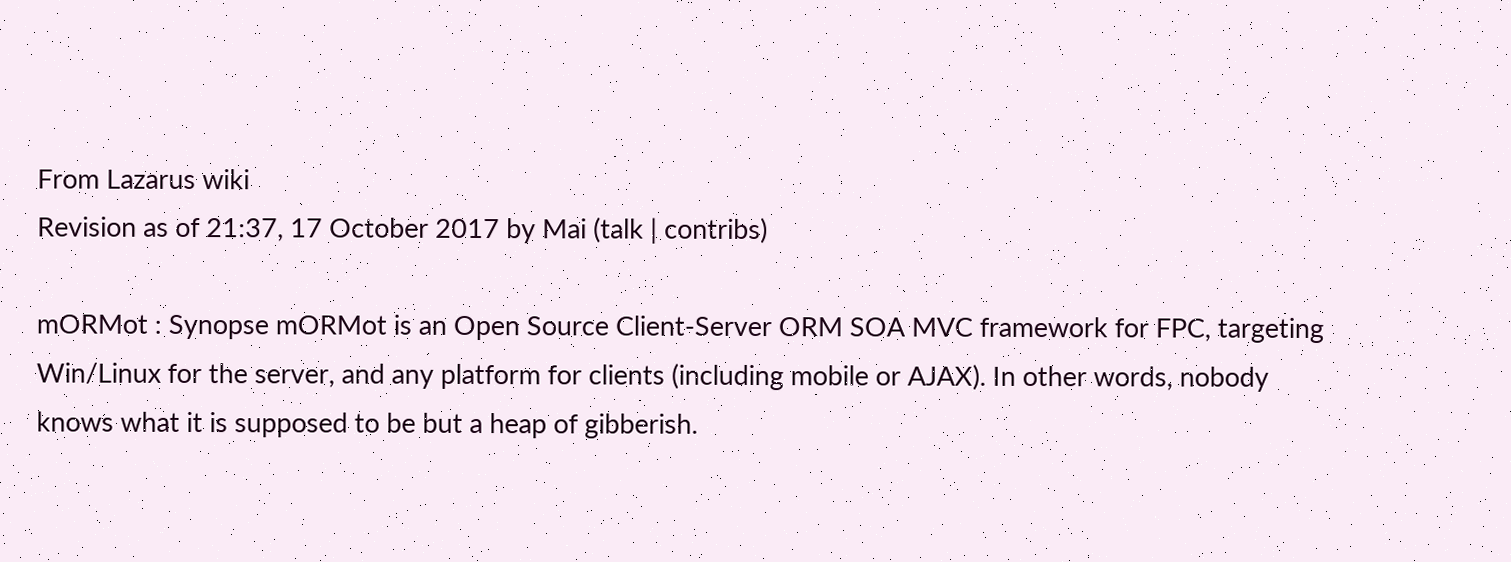From Lazarus wiki
Revision as of 21:37, 17 October 2017 by Mai (talk | contribs)

mORMot : Synopse mORMot is an Open Source Client-Server ORM SOA MVC framework for FPC, targeting Win/Linux for the server, and any platform for clients (including mobile or AJAX). In other words, nobody knows what it is supposed to be but a heap of gibberish.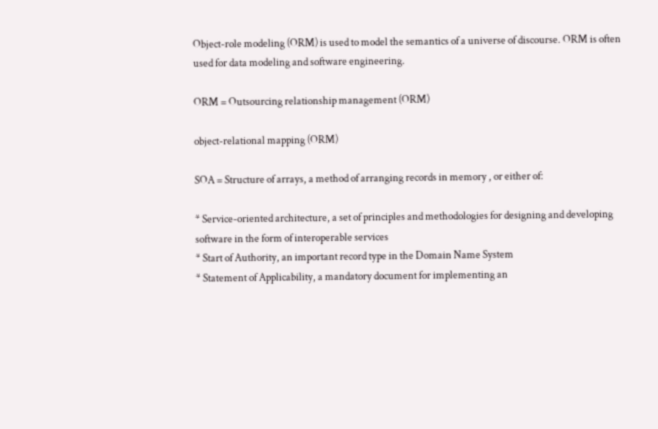Object-role modeling (ORM) is used to model the semantics of a universe of discourse. ORM is often used for data modeling and software engineering.

ORM = Outsourcing relationship management (ORM)

object-relational mapping (ORM)

SOA = Structure of arrays, a method of arranging records in memory , or either of:

* Service-oriented architecture, a set of principles and methodologies for designing and developing software in the form of interoperable services
* Start of Authority, an important record type in the Domain Name System
* Statement of Applicability, a mandatory document for implementing an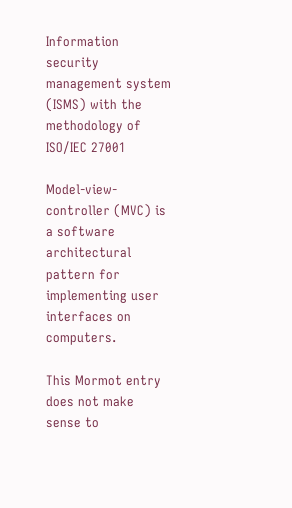Information security management system (ISMS) with the methodology of ISO/IEC 27001

Model-view-controller (MVC) is a software architectural pattern for implementing user interfaces on computers.

This Mormot entry does not make sense to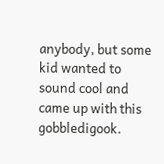anybody, but some kid wanted to sound cool and came up with this gobbledigook.